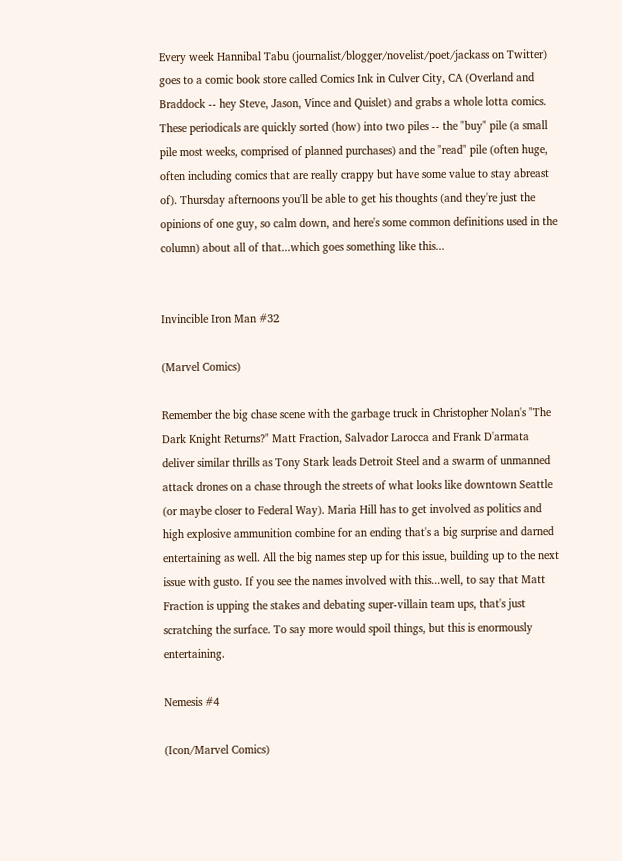Every week Hannibal Tabu (journalist/blogger/novelist/poet/jackass on Twitter) goes to a comic book store called Comics Ink in Culver City, CA (Overland and Braddock -- hey Steve, Jason, Vince and Quislet) and grabs a whole lotta comics. These periodicals are quickly sorted (how) into two piles -- the "buy" pile (a small pile most weeks, comprised of planned purchases) and the "read" pile (often huge, often including comics that are really crappy but have some value to stay abreast of). Thursday afternoons you'll be able to get his thoughts (and they're just the opinions of one guy, so calm down, and here's some common definitions used in the column) about all of that...which goes something like this...


Invincible Iron Man #32

(Marvel Comics)

Remember the big chase scene with the garbage truck in Christopher Nolan's "The Dark Knight Returns?" Matt Fraction, Salvador Larocca and Frank D'armata deliver similar thrills as Tony Stark leads Detroit Steel and a swarm of unmanned attack drones on a chase through the streets of what looks like downtown Seattle (or maybe closer to Federal Way). Maria Hill has to get involved as politics and high explosive ammunition combine for an ending that's a big surprise and darned entertaining as well. All the big names step up for this issue, building up to the next issue with gusto. If you see the names involved with this...well, to say that Matt Fraction is upping the stakes and debating super-villain team ups, that's just scratching the surface. To say more would spoil things, but this is enormously entertaining.

Nemesis #4

(Icon/Marvel Comics)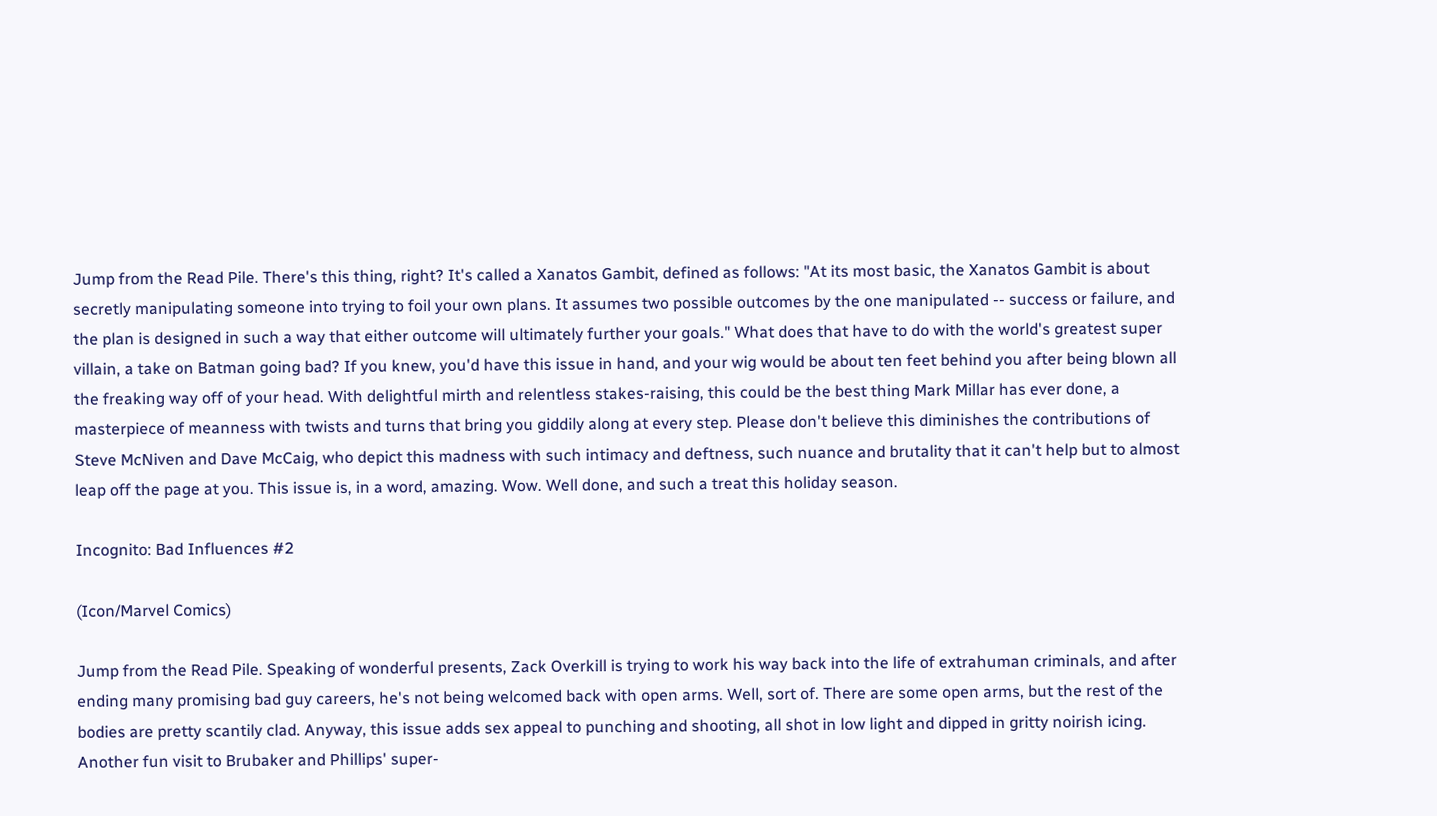Jump from the Read Pile. There's this thing, right? It's called a Xanatos Gambit, defined as follows: "At its most basic, the Xanatos Gambit is about secretly manipulating someone into trying to foil your own plans. It assumes two possible outcomes by the one manipulated -- success or failure, and the plan is designed in such a way that either outcome will ultimately further your goals." What does that have to do with the world's greatest super villain, a take on Batman going bad? If you knew, you'd have this issue in hand, and your wig would be about ten feet behind you after being blown all the freaking way off of your head. With delightful mirth and relentless stakes-raising, this could be the best thing Mark Millar has ever done, a masterpiece of meanness with twists and turns that bring you giddily along at every step. Please don't believe this diminishes the contributions of Steve McNiven and Dave McCaig, who depict this madness with such intimacy and deftness, such nuance and brutality that it can't help but to almost leap off the page at you. This issue is, in a word, amazing. Wow. Well done, and such a treat this holiday season.

Incognito: Bad Influences #2

(Icon/Marvel Comics)

Jump from the Read Pile. Speaking of wonderful presents, Zack Overkill is trying to work his way back into the life of extrahuman criminals, and after ending many promising bad guy careers, he's not being welcomed back with open arms. Well, sort of. There are some open arms, but the rest of the bodies are pretty scantily clad. Anyway, this issue adds sex appeal to punching and shooting, all shot in low light and dipped in gritty noirish icing. Another fun visit to Brubaker and Phillips' super-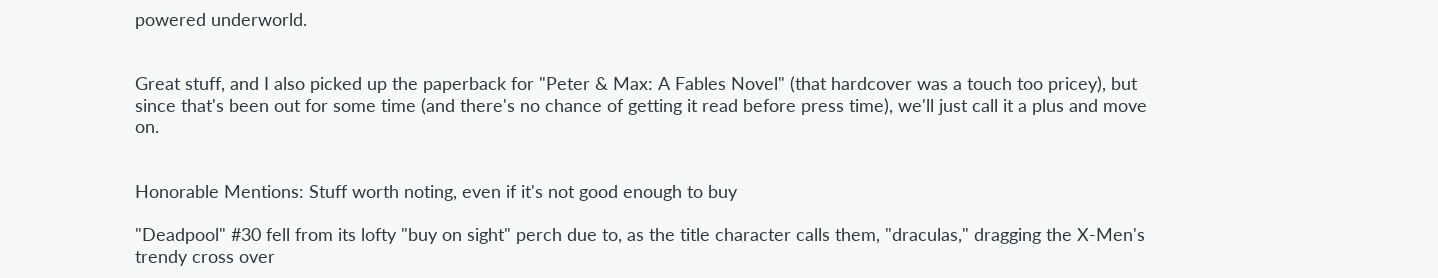powered underworld.


Great stuff, and I also picked up the paperback for "Peter & Max: A Fables Novel" (that hardcover was a touch too pricey), but since that's been out for some time (and there's no chance of getting it read before press time), we'll just call it a plus and move on.


Honorable Mentions: Stuff worth noting, even if it's not good enough to buy

"Deadpool" #30 fell from its lofty "buy on sight" perch due to, as the title character calls them, "draculas," dragging the X-Men's trendy cross over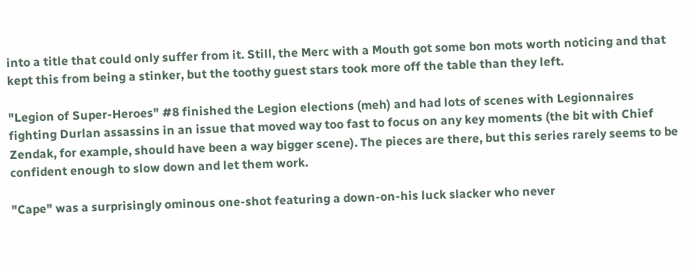into a title that could only suffer from it. Still, the Merc with a Mouth got some bon mots worth noticing and that kept this from being a stinker, but the toothy guest stars took more off the table than they left.

"Legion of Super-Heroes" #8 finished the Legion elections (meh) and had lots of scenes with Legionnaires fighting Durlan assassins in an issue that moved way too fast to focus on any key moments (the bit with Chief Zendak, for example, should have been a way bigger scene). The pieces are there, but this series rarely seems to be confident enough to slow down and let them work.

"Cape" was a surprisingly ominous one-shot featuring a down-on-his luck slacker who never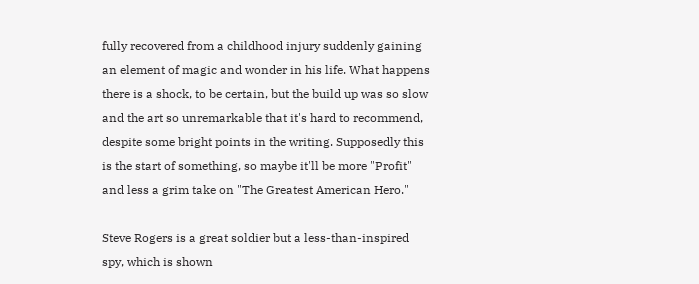fully recovered from a childhood injury suddenly gaining an element of magic and wonder in his life. What happens there is a shock, to be certain, but the build up was so slow and the art so unremarkable that it's hard to recommend, despite some bright points in the writing. Supposedly this is the start of something, so maybe it'll be more "Profit" and less a grim take on "The Greatest American Hero."

Steve Rogers is a great soldier but a less-than-inspired spy, which is shown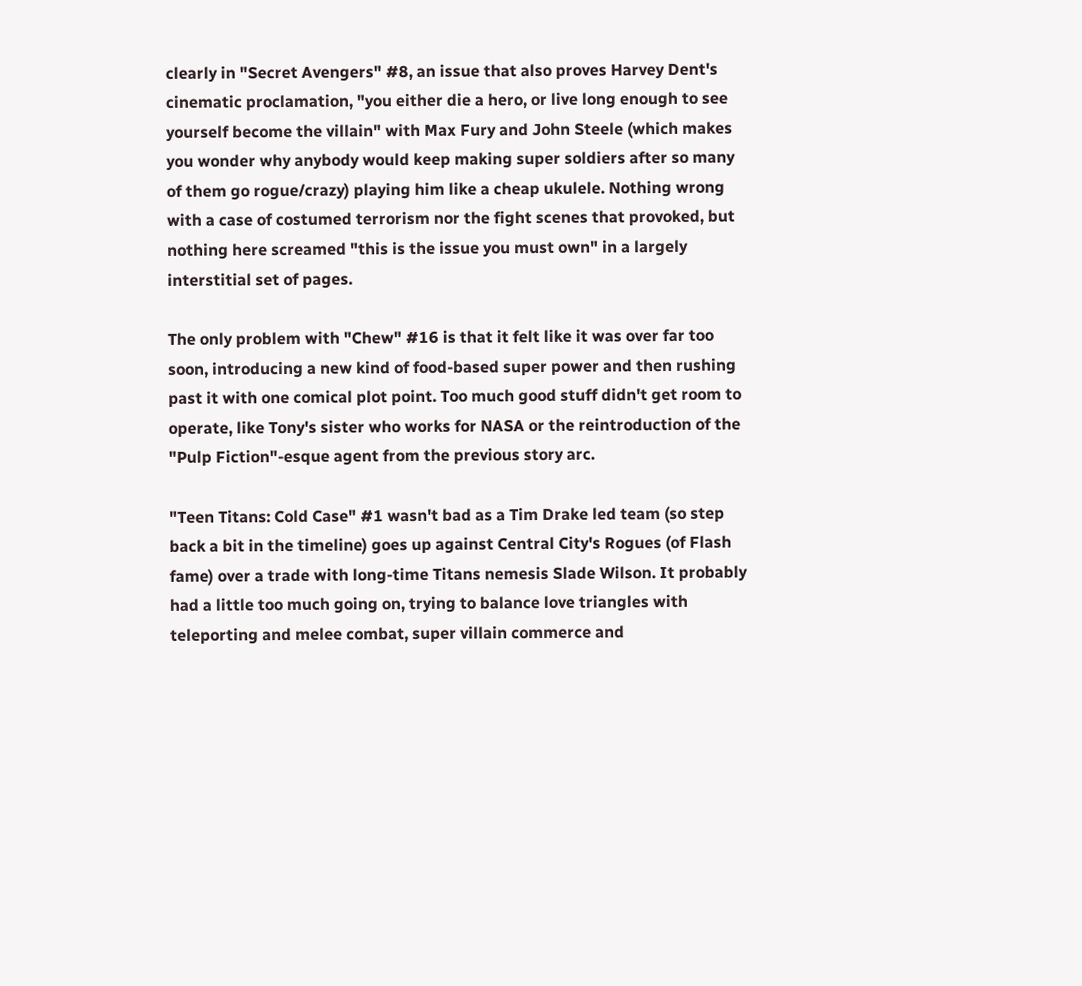clearly in "Secret Avengers" #8, an issue that also proves Harvey Dent's cinematic proclamation, "you either die a hero, or live long enough to see yourself become the villain" with Max Fury and John Steele (which makes you wonder why anybody would keep making super soldiers after so many of them go rogue/crazy) playing him like a cheap ukulele. Nothing wrong with a case of costumed terrorism nor the fight scenes that provoked, but nothing here screamed "this is the issue you must own" in a largely interstitial set of pages.

The only problem with "Chew" #16 is that it felt like it was over far too soon, introducing a new kind of food-based super power and then rushing past it with one comical plot point. Too much good stuff didn't get room to operate, like Tony's sister who works for NASA or the reintroduction of the "Pulp Fiction"-esque agent from the previous story arc.

"Teen Titans: Cold Case" #1 wasn't bad as a Tim Drake led team (so step back a bit in the timeline) goes up against Central City's Rogues (of Flash fame) over a trade with long-time Titans nemesis Slade Wilson. It probably had a little too much going on, trying to balance love triangles with teleporting and melee combat, super villain commerce and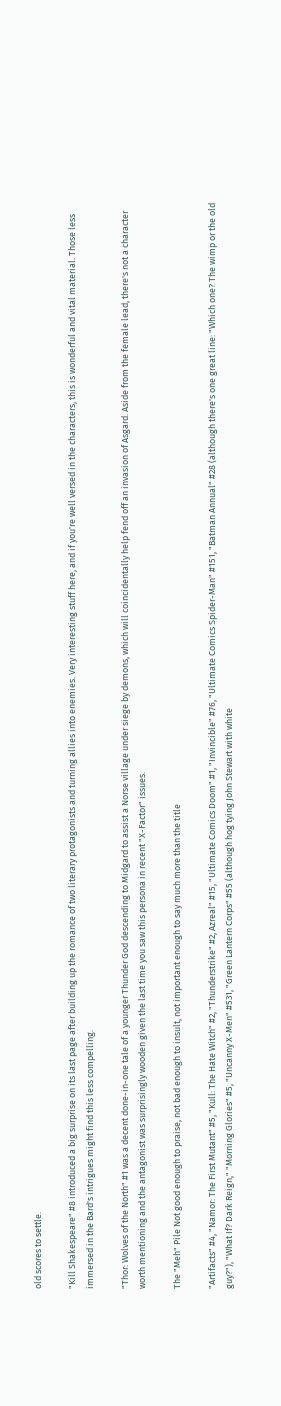old scores to settle.

"Kill Shakespeare" #8 introduced a big surprise on its last page after building up the romance of two literary protagonists and turning allies into enemies. Very interesting stuff here, and if you're well versed in the characters, this is wonderful and vital material. Those less immersed in the Bard's intrigues might find this less compelling.

"Thor: Wolves of the North" #1 was a decent done-in-one tale of a younger Thunder God descending to Midgard to assist a Norse village under siege by demons, which will coincidentally help fend off an invasion of Asgard. Aside from the female lead, there's not a character worth mentioning and the antagonist was surprisingly wooden given the last time you saw this persona in recent "X-Factor" issues.

The "Meh" Pile Not good enough to praise, not bad enough to insult, not important enough to say much more than the title

"Artifacts" #4, "Namor: The First Mutant" #5, "Kull: The Hate Witch" #2, "Thunderstrike" #2, Azreal" #15, "Ultimate Comics Doom" #1, "Invincible" #76, "Ultimate Comics Spider-Man" #151, "Batman Annual" #28 (although there's one great line: "Which one? The wimp or the old guy?"), "What If? Dark Reign," "Morning Glories" #5, "Uncanny X-Men" #531, "Green Lantern Corps" #55 (although hog tying John Stewart with white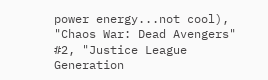power energy...not cool), "Chaos War: Dead Avengers" #2, "Justice League Generation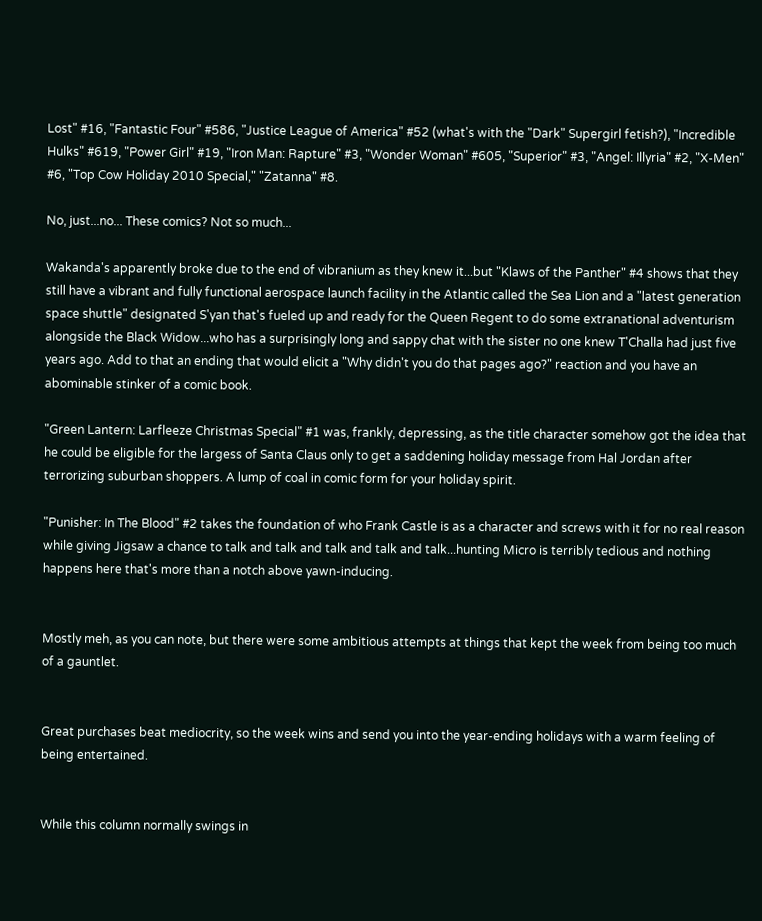Lost" #16, "Fantastic Four" #586, "Justice League of America" #52 (what's with the "Dark" Supergirl fetish?), "Incredible Hulks" #619, "Power Girl" #19, "Iron Man: Rapture" #3, "Wonder Woman" #605, "Superior" #3, "Angel: Illyria" #2, "X-Men" #6, "Top Cow Holiday 2010 Special," "Zatanna" #8.

No, just...no... These comics? Not so much...

Wakanda's apparently broke due to the end of vibranium as they knew it...but "Klaws of the Panther" #4 shows that they still have a vibrant and fully functional aerospace launch facility in the Atlantic called the Sea Lion and a "latest generation space shuttle" designated S'yan that's fueled up and ready for the Queen Regent to do some extranational adventurism alongside the Black Widow...who has a surprisingly long and sappy chat with the sister no one knew T'Challa had just five years ago. Add to that an ending that would elicit a "Why didn't you do that pages ago?" reaction and you have an abominable stinker of a comic book.

"Green Lantern: Larfleeze Christmas Special" #1 was, frankly, depressing, as the title character somehow got the idea that he could be eligible for the largess of Santa Claus only to get a saddening holiday message from Hal Jordan after terrorizing suburban shoppers. A lump of coal in comic form for your holiday spirit.

"Punisher: In The Blood" #2 takes the foundation of who Frank Castle is as a character and screws with it for no real reason while giving Jigsaw a chance to talk and talk and talk and talk and talk...hunting Micro is terribly tedious and nothing happens here that's more than a notch above yawn-inducing.


Mostly meh, as you can note, but there were some ambitious attempts at things that kept the week from being too much of a gauntlet.


Great purchases beat mediocrity, so the week wins and send you into the year-ending holidays with a warm feeling of being entertained.


While this column normally swings in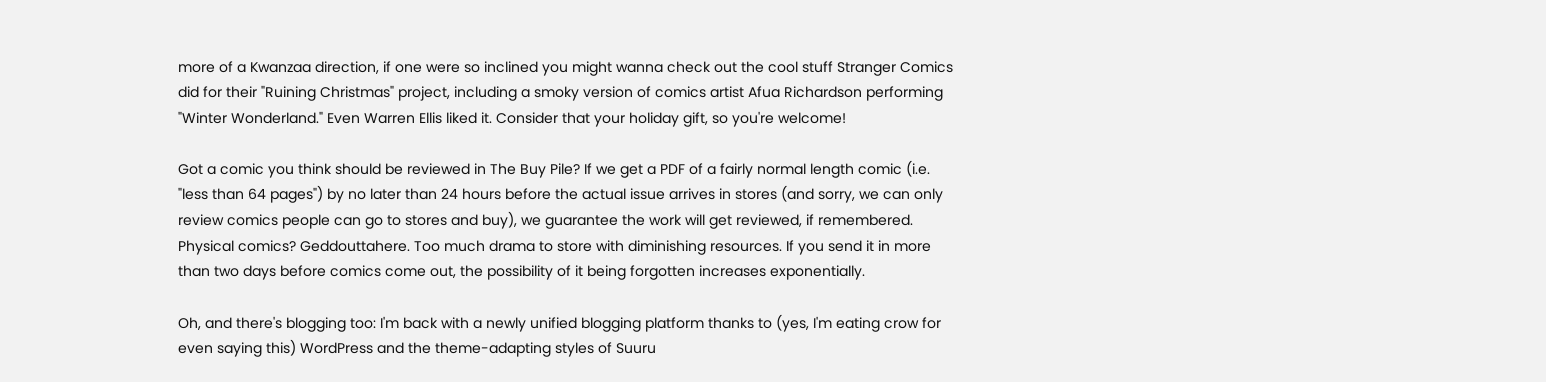more of a Kwanzaa direction, if one were so inclined you might wanna check out the cool stuff Stranger Comics did for their "Ruining Christmas" project, including a smoky version of comics artist Afua Richardson performing "Winter Wonderland." Even Warren Ellis liked it. Consider that your holiday gift, so you're welcome!

Got a comic you think should be reviewed in The Buy Pile? If we get a PDF of a fairly normal length comic (i.e. "less than 64 pages") by no later than 24 hours before the actual issue arrives in stores (and sorry, we can only review comics people can go to stores and buy), we guarantee the work will get reviewed, if remembered. Physical comics? Geddouttahere. Too much drama to store with diminishing resources. If you send it in more than two days before comics come out, the possibility of it being forgotten increases exponentially.

Oh, and there's blogging too: I'm back with a newly unified blogging platform thanks to (yes, I'm eating crow for even saying this) WordPress and the theme-adapting styles of Suuru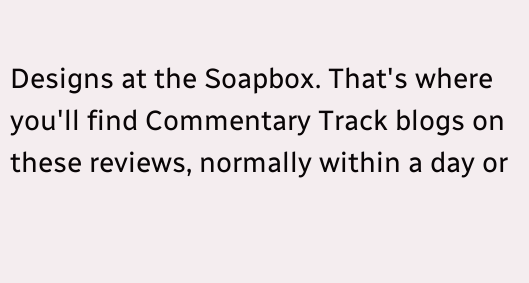Designs at the Soapbox. That's where you'll find Commentary Track blogs on these reviews, normally within a day or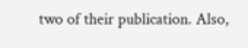two of their publication. Also,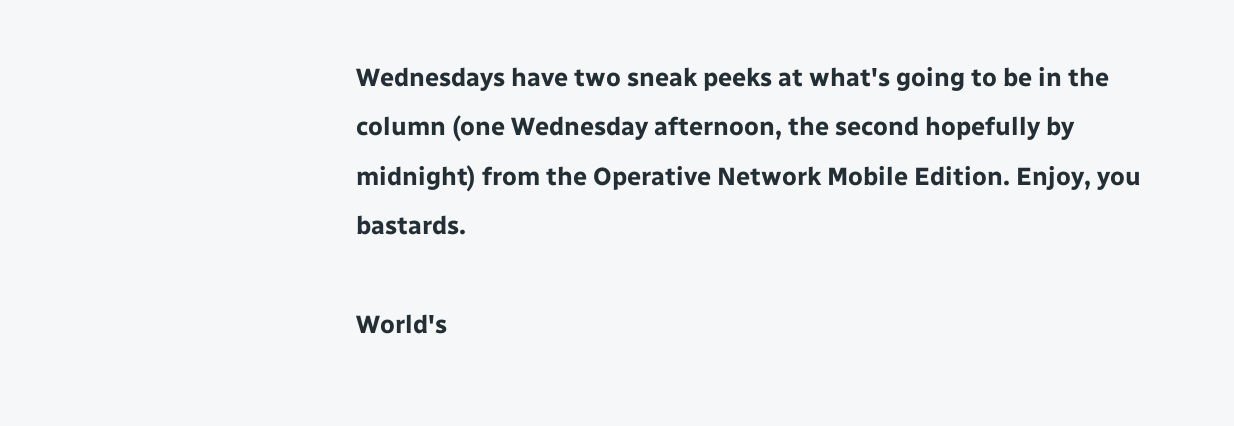Wednesdays have two sneak peeks at what's going to be in the column (one Wednesday afternoon, the second hopefully by midnight) from the Operative Network Mobile Edition. Enjoy, you bastards.

World's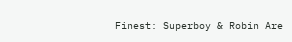Finest: Superboy & Robin Are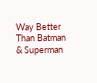Way Better Than Batman & Superman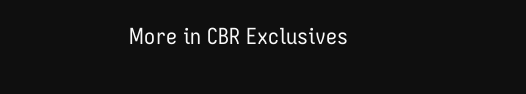More in CBR Exclusives